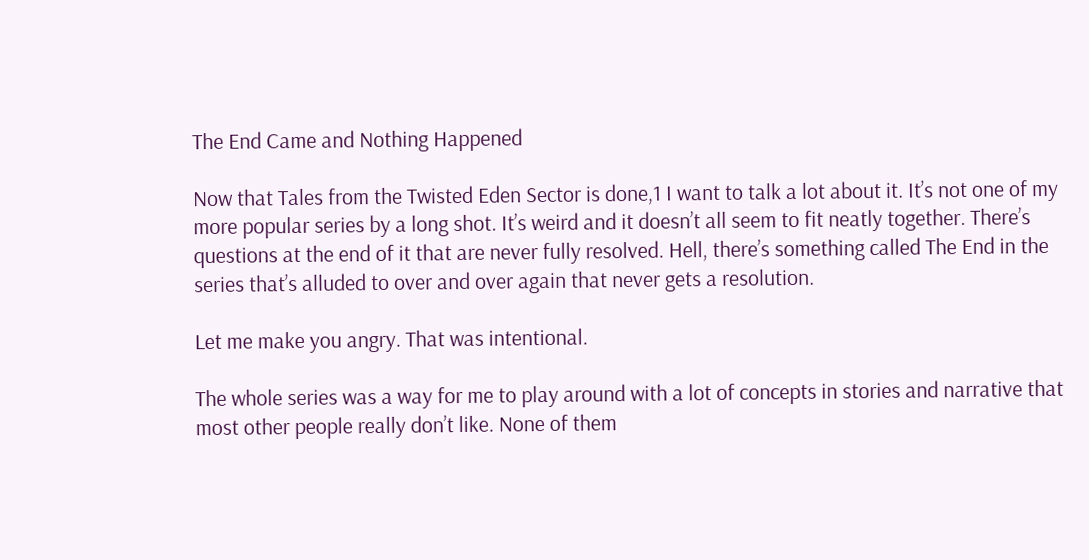The End Came and Nothing Happened

Now that Tales from the Twisted Eden Sector is done,1 I want to talk a lot about it. It’s not one of my more popular series by a long shot. It’s weird and it doesn’t all seem to fit neatly together. There’s questions at the end of it that are never fully resolved. Hell, there’s something called The End in the series that’s alluded to over and over again that never gets a resolution.

Let me make you angry. That was intentional.

The whole series was a way for me to play around with a lot of concepts in stories and narrative that most other people really don’t like. None of them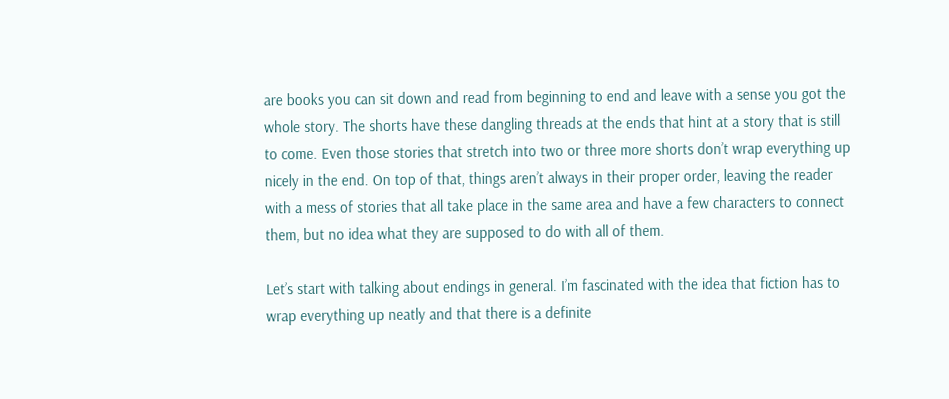are books you can sit down and read from beginning to end and leave with a sense you got the whole story. The shorts have these dangling threads at the ends that hint at a story that is still to come. Even those stories that stretch into two or three more shorts don’t wrap everything up nicely in the end. On top of that, things aren’t always in their proper order, leaving the reader with a mess of stories that all take place in the same area and have a few characters to connect them, but no idea what they are supposed to do with all of them.

Let’s start with talking about endings in general. I’m fascinated with the idea that fiction has to wrap everything up neatly and that there is a definite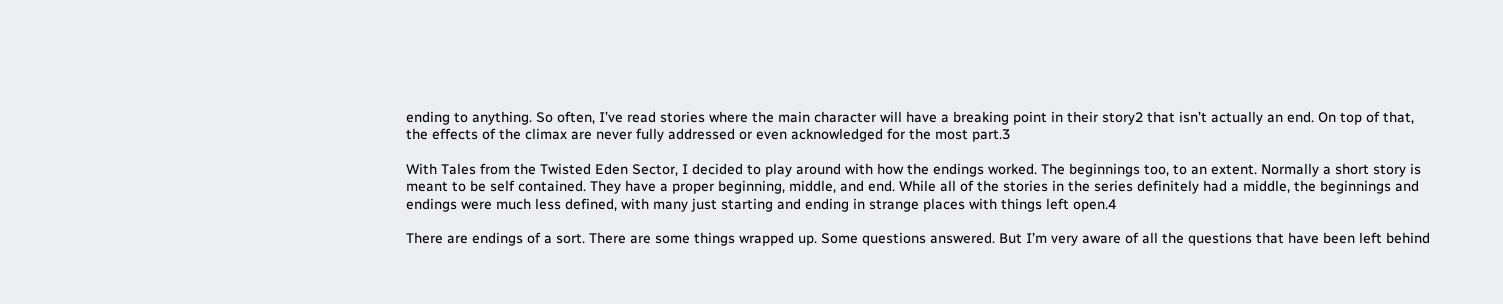ending to anything. So often, I’ve read stories where the main character will have a breaking point in their story2 that isn’t actually an end. On top of that, the effects of the climax are never fully addressed or even acknowledged for the most part.3

With Tales from the Twisted Eden Sector, I decided to play around with how the endings worked. The beginnings too, to an extent. Normally a short story is meant to be self contained. They have a proper beginning, middle, and end. While all of the stories in the series definitely had a middle, the beginnings and endings were much less defined, with many just starting and ending in strange places with things left open.4

There are endings of a sort. There are some things wrapped up. Some questions answered. But I’m very aware of all the questions that have been left behind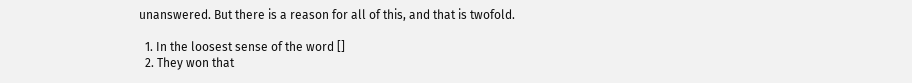unanswered. But there is a reason for all of this, and that is twofold.

  1. In the loosest sense of the word []
  2. They won that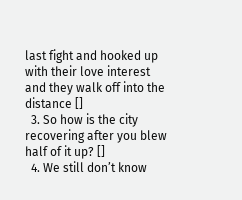last fight and hooked up with their love interest and they walk off into the distance []
  3. So how is the city recovering after you blew half of it up? []
  4. We still don’t know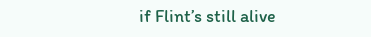if Flint’s still alive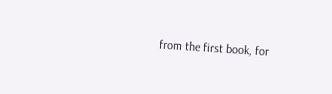from the first book, for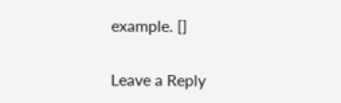example. []

Leave a Reply